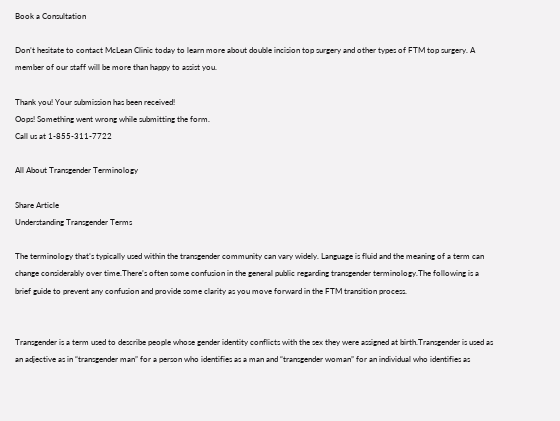Book a Consultation

Don’t hesitate to contact McLean Clinic today to learn more about double incision top surgery and other types of FTM top surgery. A member of our staff will be more than happy to assist you.

Thank you! Your submission has been received!
Oops! Something went wrong while submitting the form.
Call us at 1-855-311-7722

All About Transgender Terminology

Share Article
Understanding Transgender Terms

The terminology that’s typically used within the transgender community can vary widely. Language is fluid and the meaning of a term can change considerably over time.There’s often some confusion in the general public regarding transgender terminology.The following is a brief guide to prevent any confusion and provide some clarity as you move forward in the FTM transition process.


Transgender is a term used to describe people whose gender identity conflicts with the sex they were assigned at birth.Transgender is used as an adjective as in “transgender man” for a person who identifies as a man and “transgender woman” for an individual who identifies as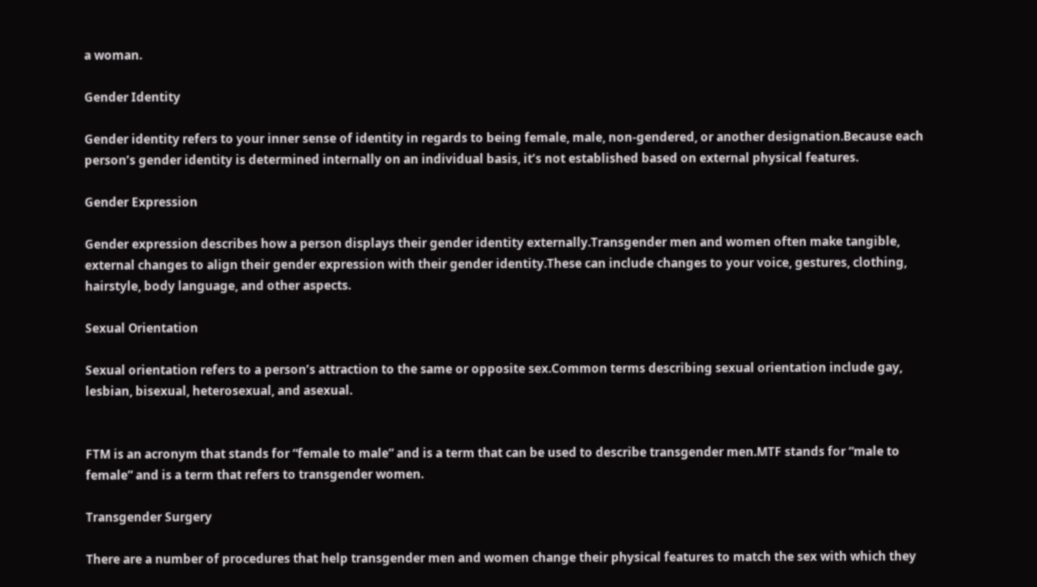a woman.

Gender Identity

Gender identity refers to your inner sense of identity in regards to being female, male, non-gendered, or another designation.Because each person’s gender identity is determined internally on an individual basis, it’s not established based on external physical features.

Gender Expression

Gender expression describes how a person displays their gender identity externally.Transgender men and women often make tangible, external changes to align their gender expression with their gender identity.These can include changes to your voice, gestures, clothing, hairstyle, body language, and other aspects.

Sexual Orientation

Sexual orientation refers to a person’s attraction to the same or opposite sex.Common terms describing sexual orientation include gay, lesbian, bisexual, heterosexual, and asexual.


FTM is an acronym that stands for “female to male” and is a term that can be used to describe transgender men.MTF stands for “male to female” and is a term that refers to transgender women.

Transgender Surgery

There are a number of procedures that help transgender men and women change their physical features to match the sex with which they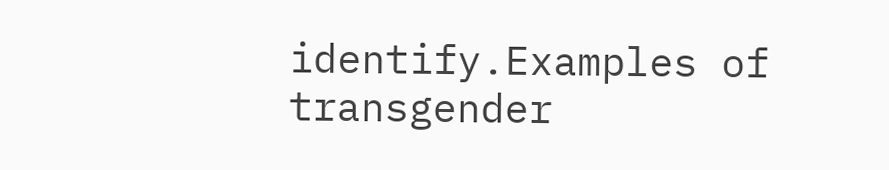identify.Examples of transgender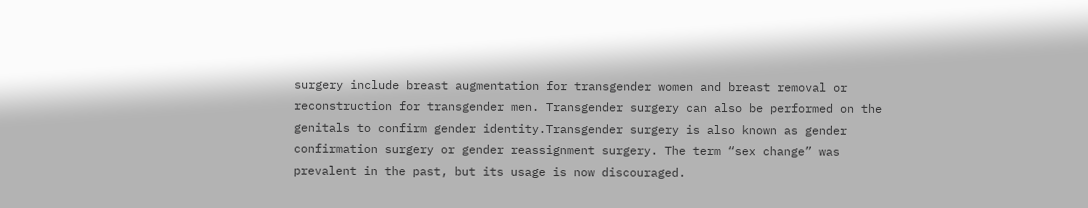surgery include breast augmentation for transgender women and breast removal or reconstruction for transgender men. Transgender surgery can also be performed on the genitals to confirm gender identity.Transgender surgery is also known as gender confirmation surgery or gender reassignment surgery. The term “sex change” was prevalent in the past, but its usage is now discouraged.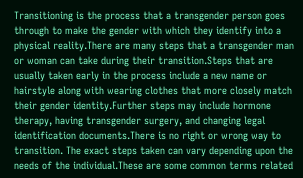Transitioning is the process that a transgender person goes through to make the gender with which they identify into a physical reality.There are many steps that a transgender man or woman can take during their transition.Steps that are usually taken early in the process include a new name or hairstyle along with wearing clothes that more closely match their gender identity.Further steps may include hormone therapy, having transgender surgery, and changing legal identification documents.There is no right or wrong way to transition. The exact steps taken can vary depending upon the needs of the individual.These are some common terms related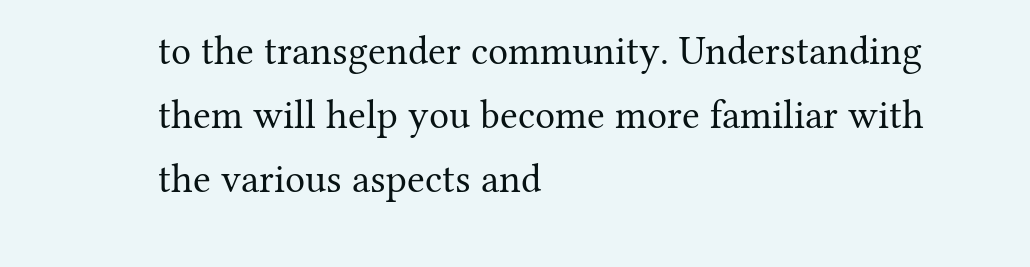to the transgender community. Understanding them will help you become more familiar with the various aspects and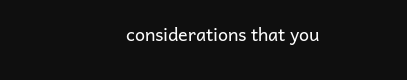considerations that you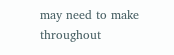may need to make throughout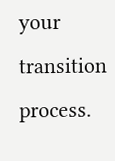your transition process.